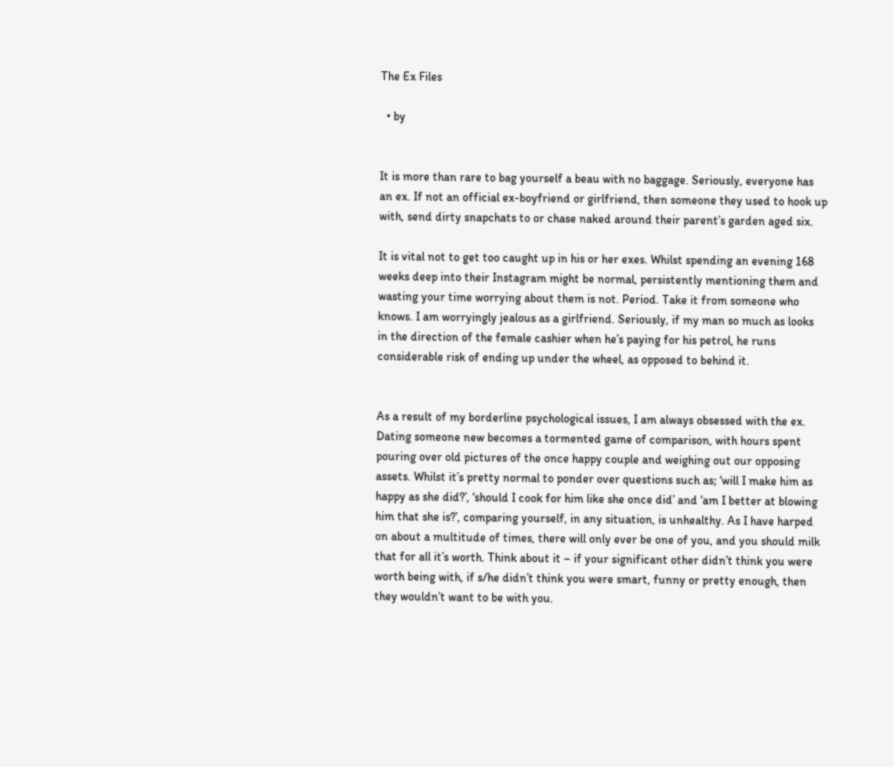The Ex Files

  • by


It is more than rare to bag yourself a beau with no baggage. Seriously, everyone has an ex. If not an official ex-boyfriend or girlfriend, then someone they used to hook up with, send dirty snapchats to or chase naked around their parent’s garden aged six.

It is vital not to get too caught up in his or her exes. Whilst spending an evening 168 weeks deep into their Instagram might be normal, persistently mentioning them and wasting your time worrying about them is not. Period. Take it from someone who knows. I am worryingly jealous as a girlfriend. Seriously, if my man so much as looks in the direction of the female cashier when he’s paying for his petrol, he runs considerable risk of ending up under the wheel, as opposed to behind it.


As a result of my borderline psychological issues, I am always obsessed with the ex. Dating someone new becomes a tormented game of comparison, with hours spent pouring over old pictures of the once happy couple and weighing out our opposing assets. Whilst it’s pretty normal to ponder over questions such as; ‘will I make him as happy as she did?’, ‘should I cook for him like she once did’ and ‘am I better at blowing him that she is?’, comparing yourself, in any situation, is unhealthy. As I have harped on about a multitude of times, there will only ever be one of you, and you should milk that for all it’s worth. Think about it – if your significant other didn’t think you were worth being with, if s/he didn’t think you were smart, funny or pretty enough, then they wouldn’t want to be with you.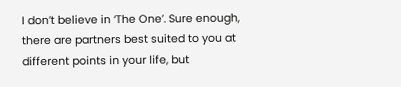I don’t believe in ‘The One’. Sure enough, there are partners best suited to you at different points in your life, but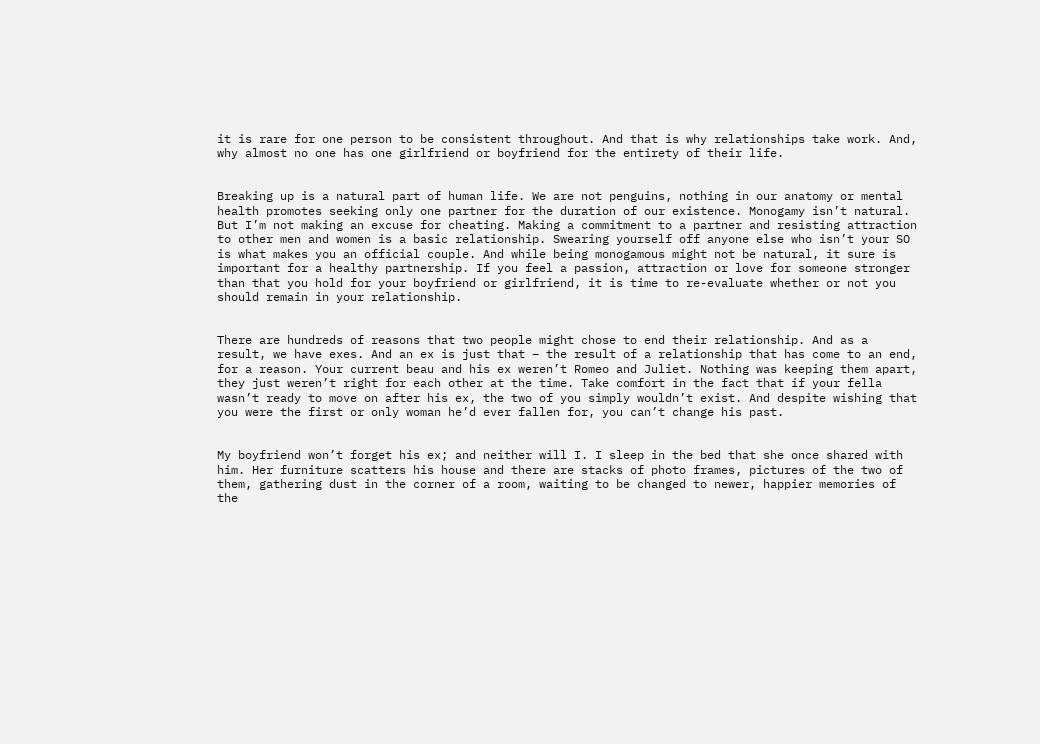it is rare for one person to be consistent throughout. And that is why relationships take work. And, why almost no one has one girlfriend or boyfriend for the entirety of their life.


Breaking up is a natural part of human life. We are not penguins, nothing in our anatomy or mental health promotes seeking only one partner for the duration of our existence. Monogamy isn’t natural. But I’m not making an excuse for cheating. Making a commitment to a partner and resisting attraction to other men and women is a basic relationship. Swearing yourself off anyone else who isn’t your SO is what makes you an official couple. And while being monogamous might not be natural, it sure is important for a healthy partnership. If you feel a passion, attraction or love for someone stronger than that you hold for your boyfriend or girlfriend, it is time to re-evaluate whether or not you should remain in your relationship.


There are hundreds of reasons that two people might chose to end their relationship. And as a result, we have exes. And an ex is just that – the result of a relationship that has come to an end, for a reason. Your current beau and his ex weren’t Romeo and Juliet. Nothing was keeping them apart, they just weren’t right for each other at the time. Take comfort in the fact that if your fella wasn’t ready to move on after his ex, the two of you simply wouldn’t exist. And despite wishing that you were the first or only woman he’d ever fallen for, you can’t change his past.


My boyfriend won’t forget his ex; and neither will I. I sleep in the bed that she once shared with him. Her furniture scatters his house and there are stacks of photo frames, pictures of the two of them, gathering dust in the corner of a room, waiting to be changed to newer, happier memories of the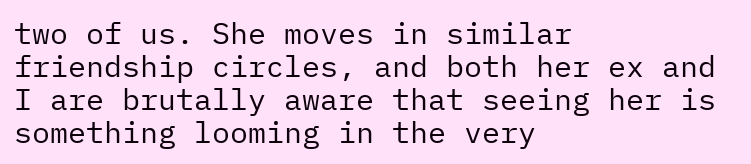two of us. She moves in similar friendship circles, and both her ex and I are brutally aware that seeing her is something looming in the very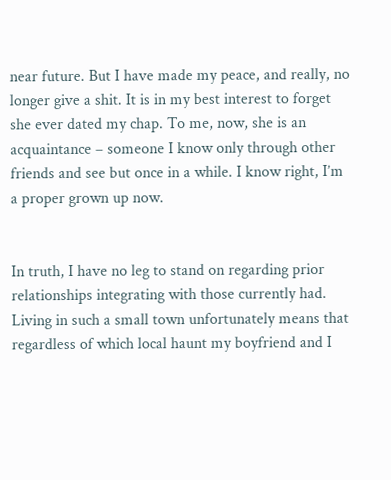near future. But I have made my peace, and really, no longer give a shit. It is in my best interest to forget she ever dated my chap. To me, now, she is an acquaintance – someone I know only through other friends and see but once in a while. I know right, I’m a proper grown up now.


In truth, I have no leg to stand on regarding prior relationships integrating with those currently had. Living in such a small town unfortunately means that regardless of which local haunt my boyfriend and I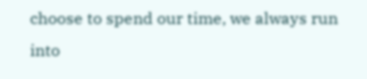choose to spend our time, we always run into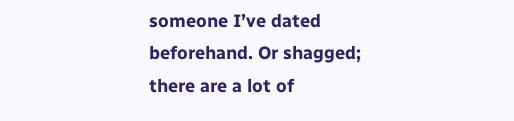someone I’ve dated beforehand. Or shagged; there are a lot of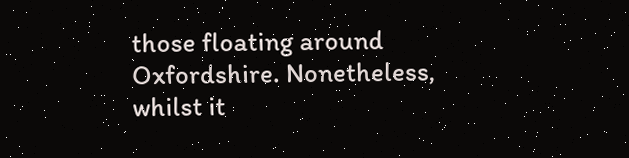those floating around Oxfordshire. Nonetheless, whilst it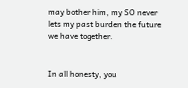may bother him, my SO never lets my past burden the future we have together.


In all honesty, you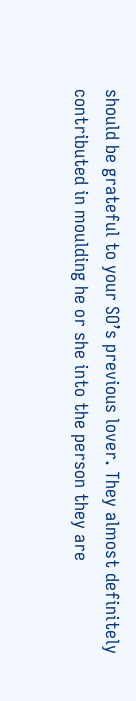should be grateful to your SO’s previous lover. They almost definitely contributed in moulding he or she into the person they are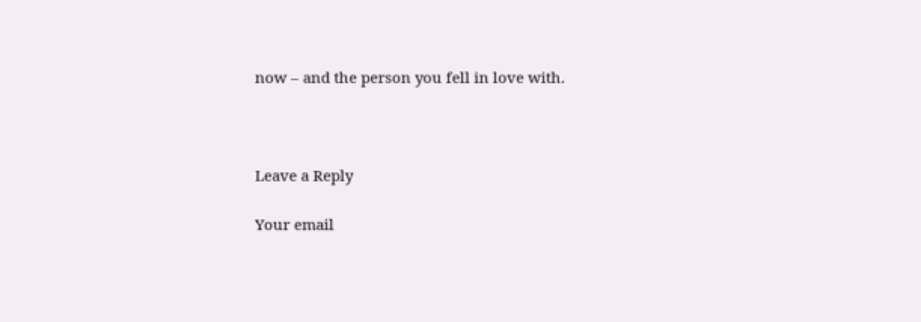now – and the person you fell in love with.



Leave a Reply

Your email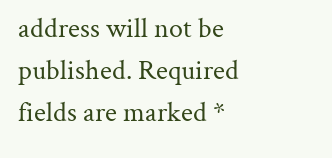address will not be published. Required fields are marked *